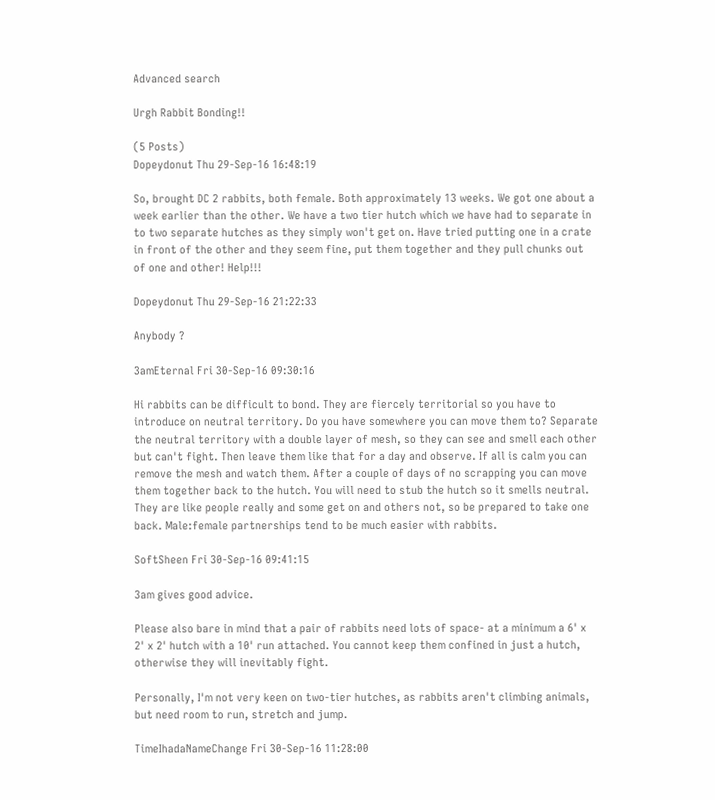Advanced search

Urgh Rabbit Bonding!!

(5 Posts)
Dopeydonut Thu 29-Sep-16 16:48:19

So, brought DC 2 rabbits, both female. Both approximately 13 weeks. We got one about a week earlier than the other. We have a two tier hutch which we have had to separate in to two separate hutches as they simply won't get on. Have tried putting one in a crate in front of the other and they seem fine, put them together and they pull chunks out of one and other! Help!!!

Dopeydonut Thu 29-Sep-16 21:22:33

Anybody ?

3amEternal Fri 30-Sep-16 09:30:16

Hi rabbits can be difficult to bond. They are fiercely territorial so you have to introduce on neutral territory. Do you have somewhere you can move them to? Separate the neutral territory with a double layer of mesh, so they can see and smell each other but can't fight. Then leave them like that for a day and observe. If all is calm you can remove the mesh and watch them. After a couple of days of no scrapping you can move them together back to the hutch. You will need to stub the hutch so it smells neutral. They are like people really and some get on and others not, so be prepared to take one back. Male:female partnerships tend to be much easier with rabbits.

SoftSheen Fri 30-Sep-16 09:41:15

3am gives good advice.

Please also bare in mind that a pair of rabbits need lots of space- at a minimum a 6' x 2' x 2' hutch with a 10' run attached. You cannot keep them confined in just a hutch, otherwise they will inevitably fight.

Personally, I'm not very keen on two-tier hutches, as rabbits aren't climbing animals, but need room to run, stretch and jump.

TimeIhadaNameChange Fri 30-Sep-16 11:28:00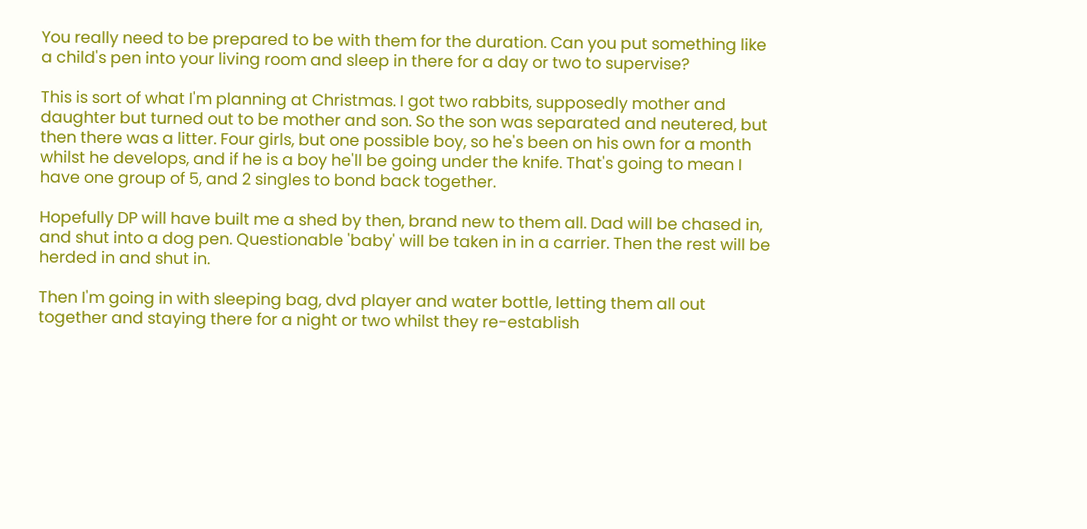You really need to be prepared to be with them for the duration. Can you put something like a child's pen into your living room and sleep in there for a day or two to supervise?

This is sort of what I'm planning at Christmas. I got two rabbits, supposedly mother and daughter but turned out to be mother and son. So the son was separated and neutered, but then there was a litter. Four girls, but one possible boy, so he's been on his own for a month whilst he develops, and if he is a boy he'll be going under the knife. That's going to mean I have one group of 5, and 2 singles to bond back together.

Hopefully DP will have built me a shed by then, brand new to them all. Dad will be chased in, and shut into a dog pen. Questionable 'baby' will be taken in in a carrier. Then the rest will be herded in and shut in.

Then I'm going in with sleeping bag, dvd player and water bottle, letting them all out together and staying there for a night or two whilst they re-establish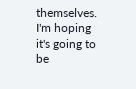themselves. I'm hoping it's going to be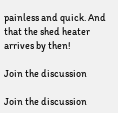painless and quick. And that the shed heater arrives by then!

Join the discussion

Join the discussion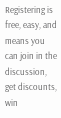Registering is free, easy, and means you can join in the discussion, get discounts, win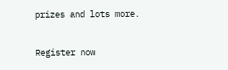prizes and lots more.

Register now